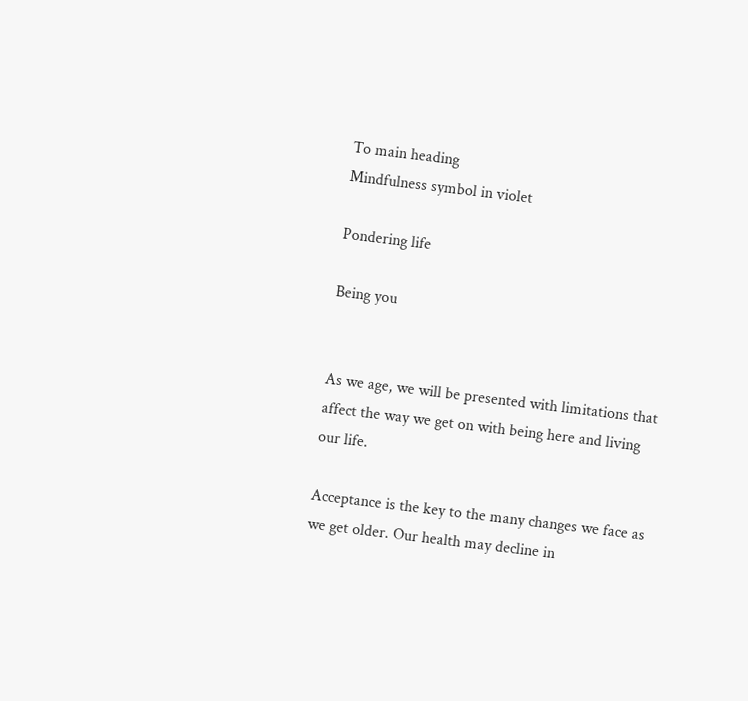To main heading
Mindfulness symbol in violet

Pondering life

Being you


As we age, we will be presented with limitations that affect the way we get on with being here and living our life.

Acceptance is the key to the many changes we face as we get older. Our health may decline in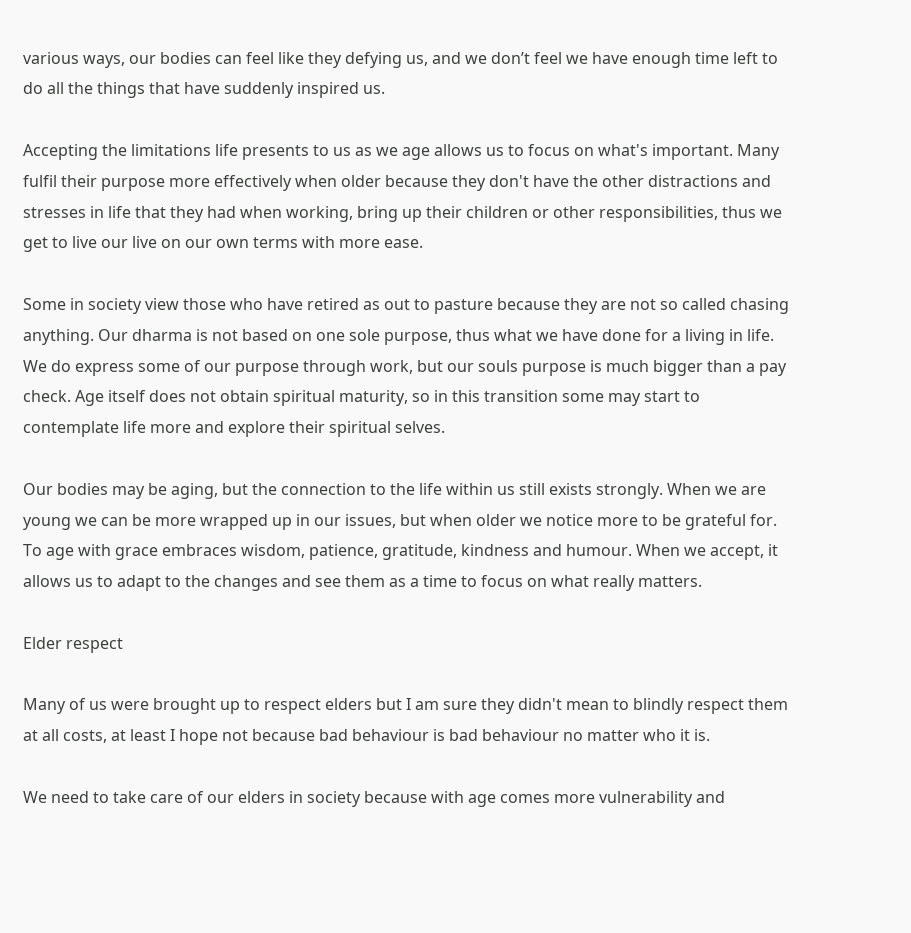various ways, our bodies can feel like they defying us, and we don’t feel we have enough time left to do all the things that have suddenly inspired us.

Accepting the limitations life presents to us as we age allows us to focus on what's important. Many fulfil their purpose more effectively when older because they don't have the other distractions and stresses in life that they had when working, bring up their children or other responsibilities, thus we get to live our live on our own terms with more ease.

Some in society view those who have retired as out to pasture because they are not so called chasing anything. Our dharma is not based on one sole purpose, thus what we have done for a living in life. We do express some of our purpose through work, but our souls purpose is much bigger than a pay check. Age itself does not obtain spiritual maturity, so in this transition some may start to contemplate life more and explore their spiritual selves.

Our bodies may be aging, but the connection to the life within us still exists strongly. When we are young we can be more wrapped up in our issues, but when older we notice more to be grateful for. To age with grace embraces wisdom, patience, gratitude, kindness and humour. When we accept, it allows us to adapt to the changes and see them as a time to focus on what really matters.

Elder respect

Many of us were brought up to respect elders but I am sure they didn't mean to blindly respect them at all costs, at least I hope not because bad behaviour is bad behaviour no matter who it is.

We need to take care of our elders in society because with age comes more vulnerability and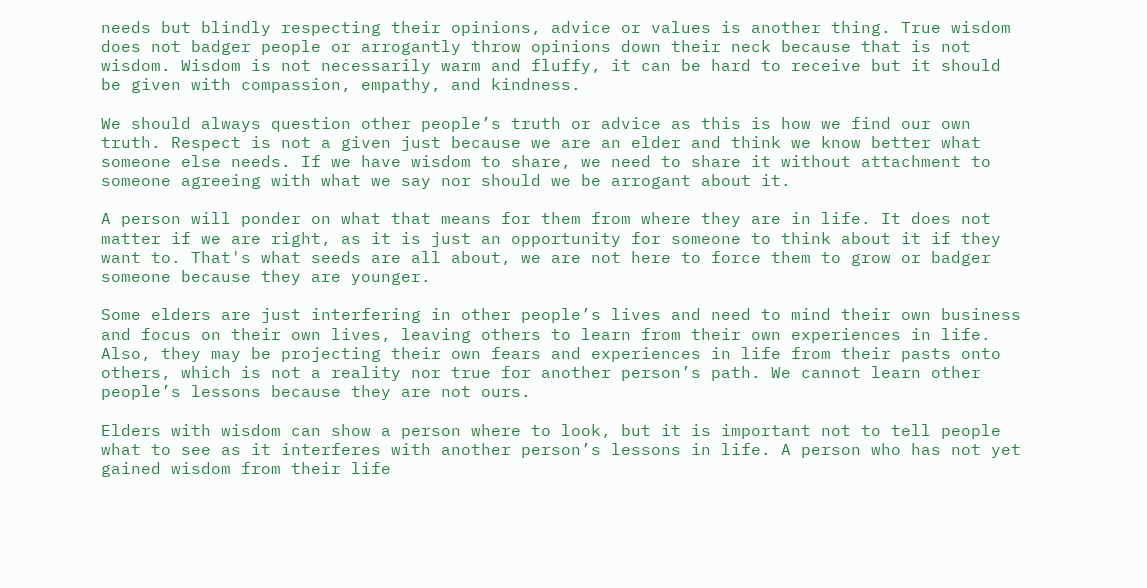needs but blindly respecting their opinions, advice or values is another thing. True wisdom does not badger people or arrogantly throw opinions down their neck because that is not wisdom. Wisdom is not necessarily warm and fluffy, it can be hard to receive but it should be given with compassion, empathy, and kindness.

We should always question other people’s truth or advice as this is how we find our own truth. Respect is not a given just because we are an elder and think we know better what someone else needs. If we have wisdom to share, we need to share it without attachment to someone agreeing with what we say nor should we be arrogant about it.

A person will ponder on what that means for them from where they are in life. It does not matter if we are right, as it is just an opportunity for someone to think about it if they want to. That's what seeds are all about, we are not here to force them to grow or badger someone because they are younger.

Some elders are just interfering in other people’s lives and need to mind their own business and focus on their own lives, leaving others to learn from their own experiences in life. Also, they may be projecting their own fears and experiences in life from their pasts onto others, which is not a reality nor true for another person’s path. We cannot learn other people’s lessons because they are not ours.

Elders with wisdom can show a person where to look, but it is important not to tell people what to see as it interferes with another person’s lessons in life. A person who has not yet gained wisdom from their life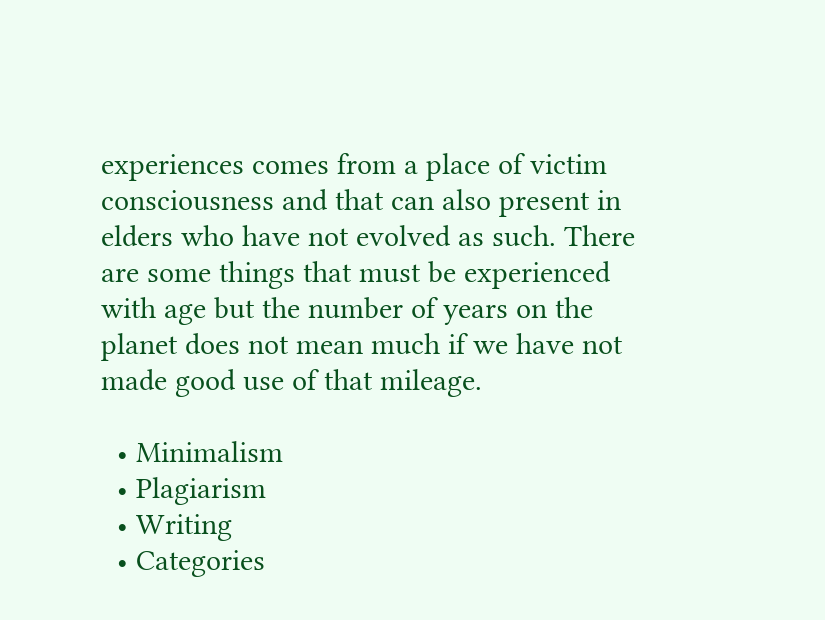experiences comes from a place of victim consciousness and that can also present in elders who have not evolved as such. There are some things that must be experienced with age but the number of years on the planet does not mean much if we have not made good use of that mileage.

  • Minimalism
  • Plagiarism
  • Writing
  • Categories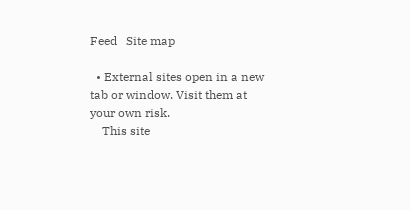Feed   Site map

  • External sites open in a new tab or window. Visit them at your own risk.
    This site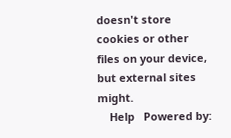doesn't store cookies or other files on your device, but external sites might.
    Help   Powered by: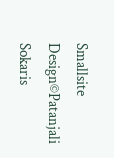Smallsite Design©Patanjali Sokaris